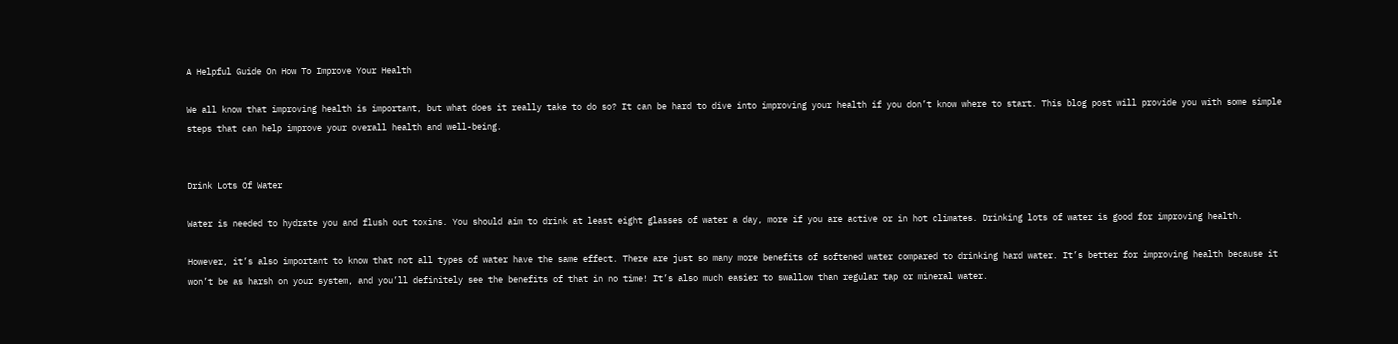A Helpful Guide On How To Improve Your Health

We all know that improving health is important, but what does it really take to do so? It can be hard to dive into improving your health if you don’t know where to start. This blog post will provide you with some simple steps that can help improve your overall health and well-being.


Drink Lots Of Water

Water is needed to hydrate you and flush out toxins. You should aim to drink at least eight glasses of water a day, more if you are active or in hot climates. Drinking lots of water is good for improving health.

However, it’s also important to know that not all types of water have the same effect. There are just so many more benefits of softened water compared to drinking hard water. It’s better for improving health because it won’t be as harsh on your system, and you’ll definitely see the benefits of that in no time! It’s also much easier to swallow than regular tap or mineral water.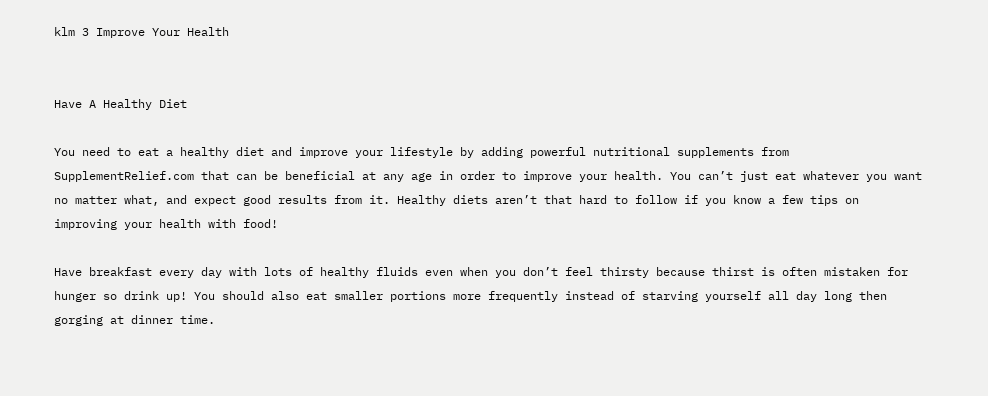klm 3 Improve Your Health


Have A Healthy Diet

You need to eat a healthy diet and improve your lifestyle by adding powerful nutritional supplements from SupplementRelief.com that can be beneficial at any age in order to improve your health. You can’t just eat whatever you want no matter what, and expect good results from it. Healthy diets aren’t that hard to follow if you know a few tips on improving your health with food!

Have breakfast every day with lots of healthy fluids even when you don’t feel thirsty because thirst is often mistaken for hunger so drink up! You should also eat smaller portions more frequently instead of starving yourself all day long then gorging at dinner time.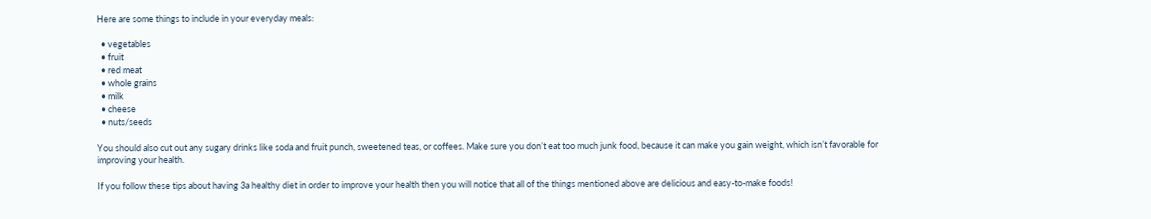Here are some things to include in your everyday meals:

  • vegetables
  • fruit
  • red meat
  • whole grains
  • milk
  • cheese
  • nuts/seeds

You should also cut out any sugary drinks like soda and fruit punch, sweetened teas, or coffees. Make sure you don’t eat too much junk food, because it can make you gain weight, which isn’t favorable for improving your health.

If you follow these tips about having 3a healthy diet in order to improve your health then you will notice that all of the things mentioned above are delicious and easy-to-make foods!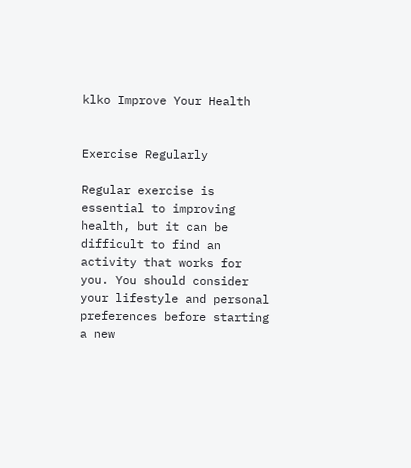klko Improve Your Health


Exercise Regularly

Regular exercise is essential to improving health, but it can be difficult to find an activity that works for you. You should consider your lifestyle and personal preferences before starting a new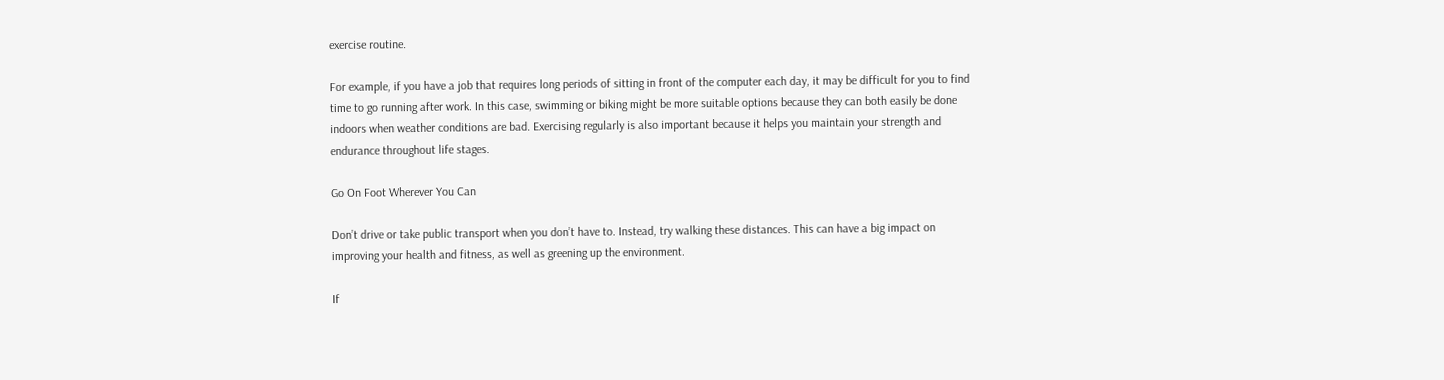exercise routine.

For example, if you have a job that requires long periods of sitting in front of the computer each day, it may be difficult for you to find time to go running after work. In this case, swimming or biking might be more suitable options because they can both easily be done indoors when weather conditions are bad. Exercising regularly is also important because it helps you maintain your strength and endurance throughout life stages.

Go On Foot Wherever You Can

Don’t drive or take public transport when you don’t have to. Instead, try walking these distances. This can have a big impact on improving your health and fitness, as well as greening up the environment.

If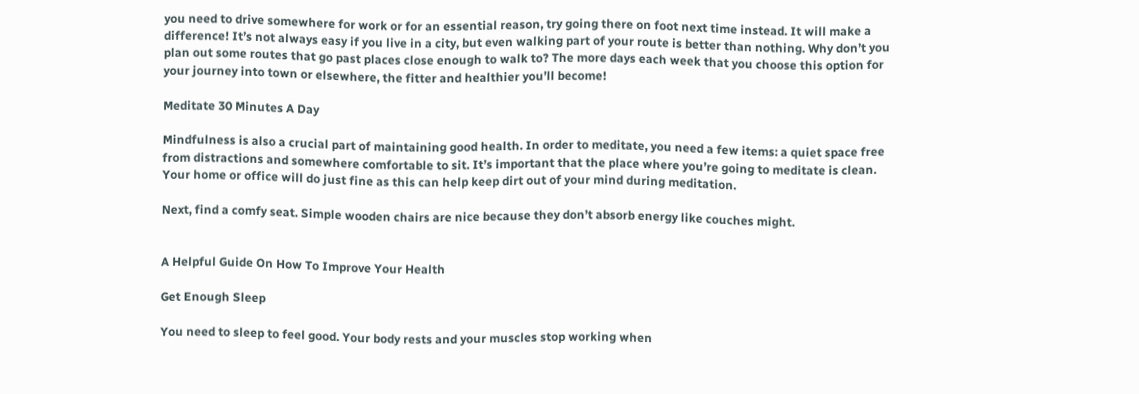you need to drive somewhere for work or for an essential reason, try going there on foot next time instead. It will make a difference! It’s not always easy if you live in a city, but even walking part of your route is better than nothing. Why don’t you plan out some routes that go past places close enough to walk to? The more days each week that you choose this option for your journey into town or elsewhere, the fitter and healthier you’ll become!

Meditate 30 Minutes A Day

Mindfulness is also a crucial part of maintaining good health. In order to meditate, you need a few items: a quiet space free from distractions and somewhere comfortable to sit. It’s important that the place where you’re going to meditate is clean. Your home or office will do just fine as this can help keep dirt out of your mind during meditation.

Next, find a comfy seat. Simple wooden chairs are nice because they don’t absorb energy like couches might.


A Helpful Guide On How To Improve Your Health

Get Enough Sleep

You need to sleep to feel good. Your body rests and your muscles stop working when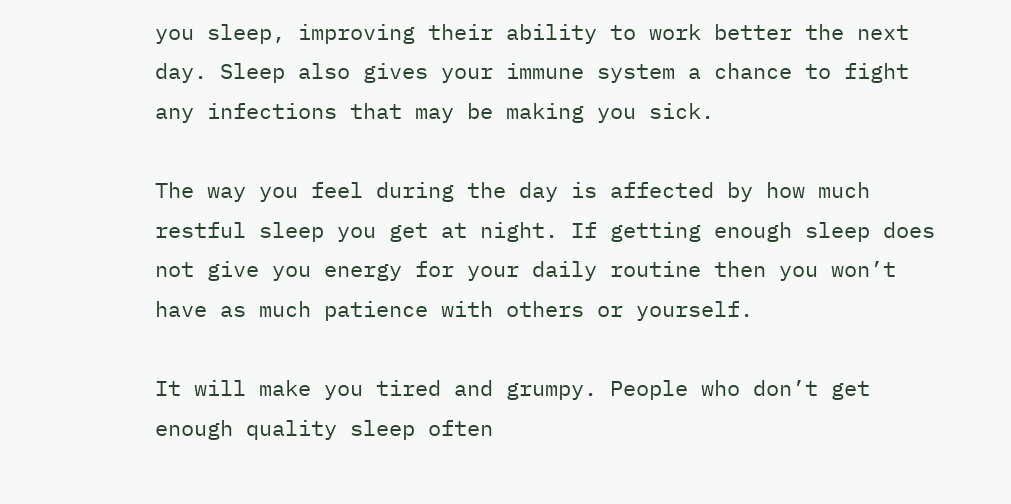you sleep, improving their ability to work better the next day. Sleep also gives your immune system a chance to fight any infections that may be making you sick.

The way you feel during the day is affected by how much restful sleep you get at night. If getting enough sleep does not give you energy for your daily routine then you won’t have as much patience with others or yourself.

It will make you tired and grumpy. People who don’t get enough quality sleep often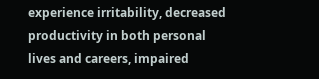experience irritability, decreased productivity in both personal lives and careers, impaired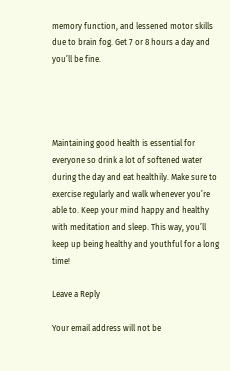memory function, and lessened motor skills due to brain fog. Get 7 or 8 hours a day and you’ll be fine.




Maintaining good health is essential for everyone so drink a lot of softened water during the day and eat healthily. Make sure to exercise regularly and walk whenever you’re able to. Keep your mind happy and healthy with meditation and sleep. This way, you’ll keep up being healthy and youthful for a long time!

Leave a Reply

Your email address will not be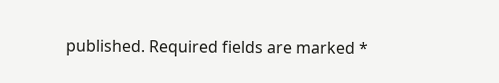published. Required fields are marked *